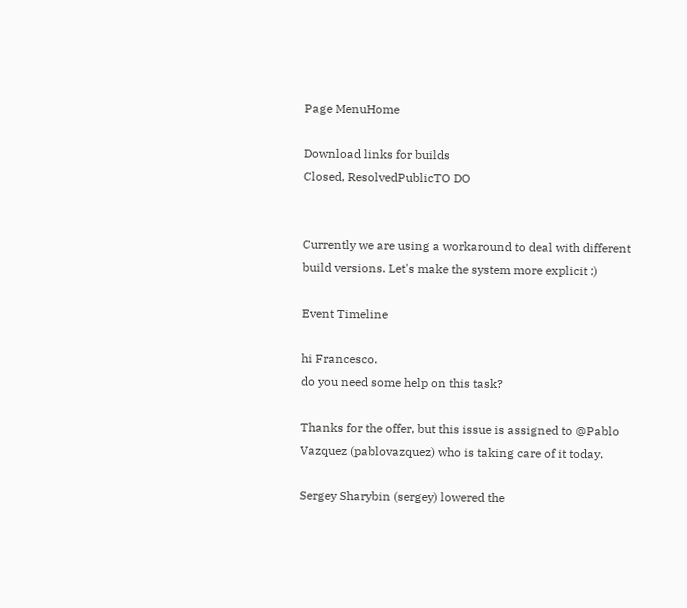Page MenuHome

Download links for builds
Closed, ResolvedPublicTO DO


Currently we are using a workaround to deal with different build versions. Let's make the system more explicit :)

Event Timeline

hi Francesco.
do you need some help on this task?

Thanks for the offer, but this issue is assigned to @Pablo Vazquez (pablovazquez) who is taking care of it today.

Sergey Sharybin (sergey) lowered the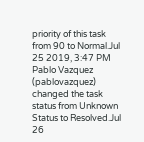priority of this task from 90 to Normal.Jul 25 2019, 3:47 PM
Pablo Vazquez (pablovazquez) changed the task status from Unknown Status to Resolved.Jul 26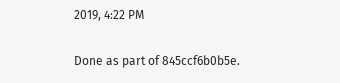2019, 4:22 PM

Done as part of 845ccf6b0b5e.